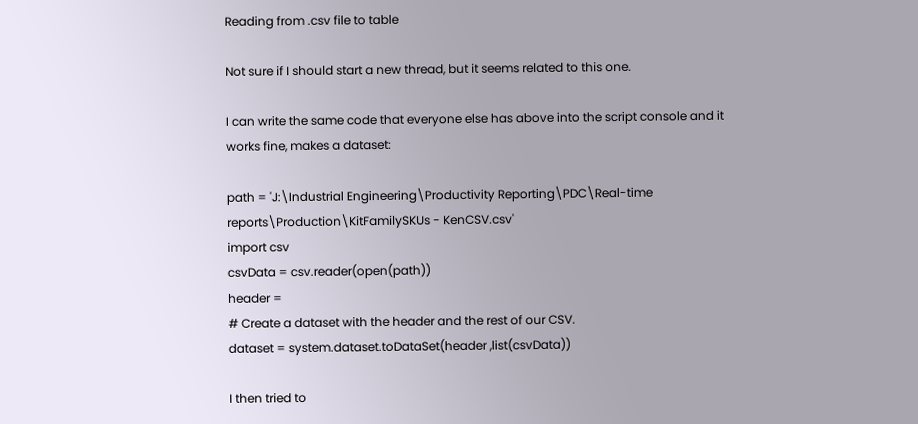Reading from .csv file to table

Not sure if I should start a new thread, but it seems related to this one.

I can write the same code that everyone else has above into the script console and it works fine, makes a dataset:

path = 'J:\Industrial Engineering\Productivity Reporting\PDC\Real-time reports\Production\KitFamilySKUs - KenCSV.csv'
import csv
csvData = csv.reader(open(path))
header =
# Create a dataset with the header and the rest of our CSV.
dataset = system.dataset.toDataSet(header ,list(csvData))

I then tried to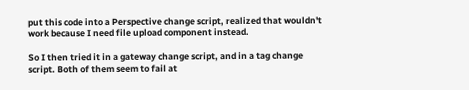put this code into a Perspective change script, realized that wouldn't work because I need file upload component instead.

So I then tried it in a gateway change script, and in a tag change script. Both of them seem to fail at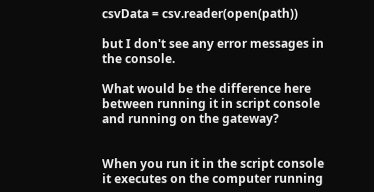csvData = csv.reader(open(path))

but I don't see any error messages in the console.

What would be the difference here between running it in script console and running on the gateway?


When you run it in the script console it executes on the computer running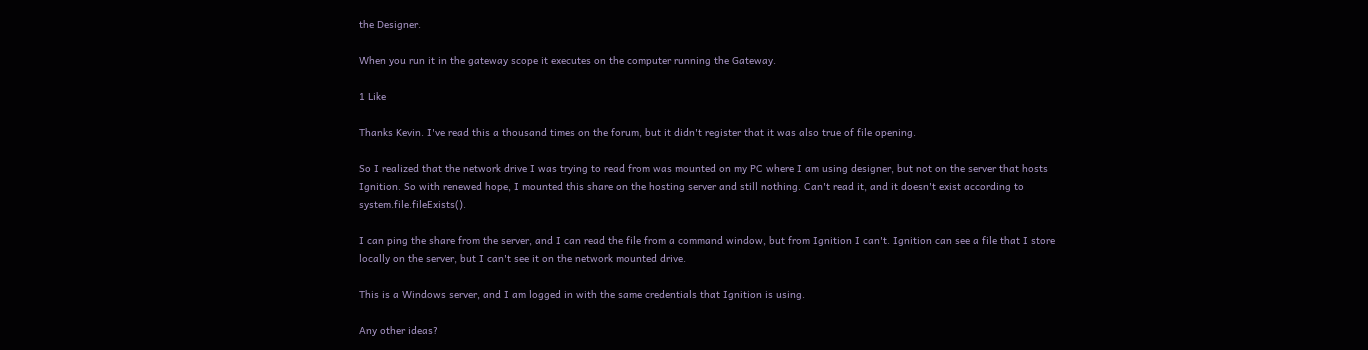the Designer.

When you run it in the gateway scope it executes on the computer running the Gateway.

1 Like

Thanks Kevin. I've read this a thousand times on the forum, but it didn't register that it was also true of file opening.

So I realized that the network drive I was trying to read from was mounted on my PC where I am using designer, but not on the server that hosts Ignition. So with renewed hope, I mounted this share on the hosting server and still nothing. Can't read it, and it doesn't exist according to system.file.fileExists().

I can ping the share from the server, and I can read the file from a command window, but from Ignition I can't. Ignition can see a file that I store locally on the server, but I can't see it on the network mounted drive.

This is a Windows server, and I am logged in with the same credentials that Ignition is using.

Any other ideas?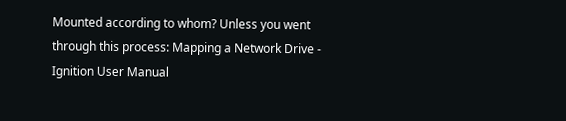Mounted according to whom? Unless you went through this process: Mapping a Network Drive - Ignition User Manual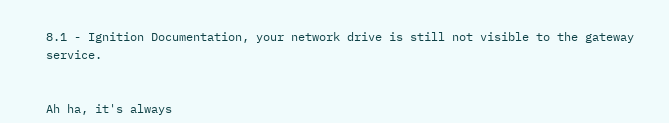8.1 - Ignition Documentation, your network drive is still not visible to the gateway service.


Ah ha, it's always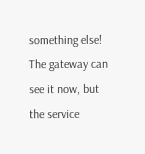something else! The gateway can see it now, but the service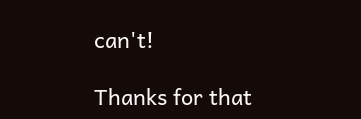can't!

Thanks for that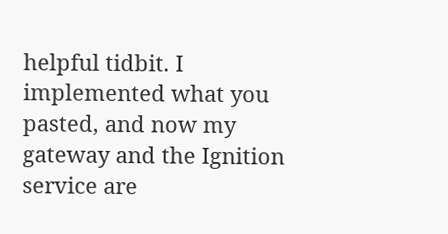helpful tidbit. I implemented what you pasted, and now my gateway and the Ignition service are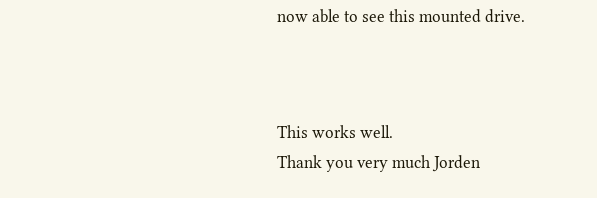now able to see this mounted drive.



This works well.
Thank you very much Jorden